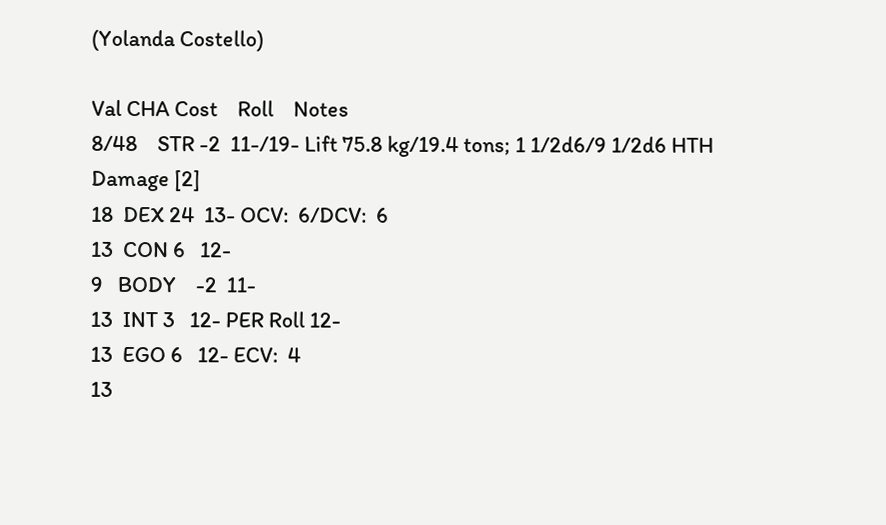(Yolanda Costello)

Val CHA Cost    Roll    Notes
8/48    STR -2  11-/19- Lift 75.8 kg/19.4 tons; 1 1/2d6/9 1/2d6 HTH Damage [2]
18  DEX 24  13- OCV:  6/DCV:  6
13  CON 6   12-
9   BODY    -2  11-
13  INT 3   12- PER Roll 12-
13  EGO 6   12- ECV:  4
13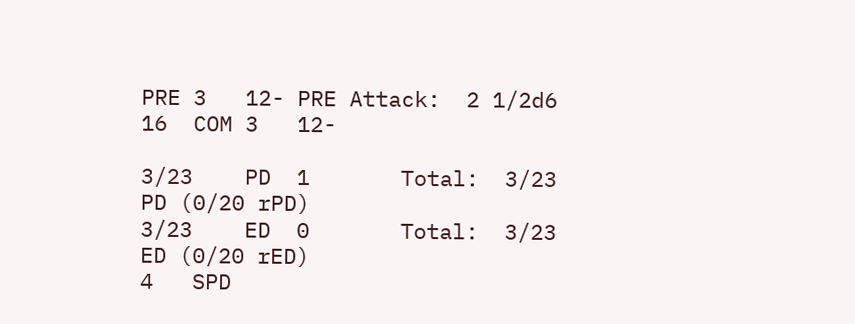PRE 3   12- PRE Attack:  2 1/2d6
16  COM 3   12-

3/23    PD  1       Total:  3/23 PD (0/20 rPD)
3/23    ED  0       Total:  3/23 ED (0/20 rED)
4   SPD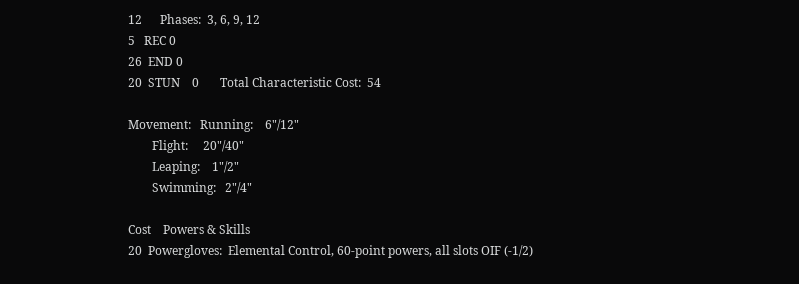12      Phases:  3, 6, 9, 12
5   REC 0
26  END 0
20  STUN    0       Total Characteristic Cost:  54

Movement:   Running:    6"/12"
        Flight:     20"/40"
        Leaping:    1"/2"
        Swimming:   2"/4"

Cost    Powers & Skills
20  Powergloves:  Elemental Control, 60-point powers, all slots OIF (-1/2)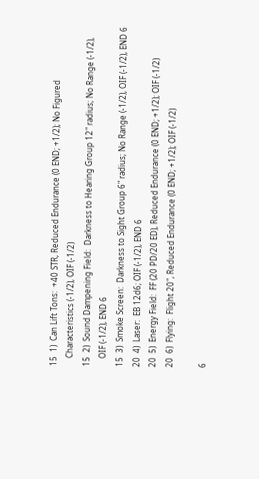15  1)  Can Lift Tons:  +40 STR, Reduced Endurance (0 END; +1/2); No Figured
    Characteristics (-1/2), OIF (-1/2)
15  2)  Sound Dampening Field:  Darkness to Hearing Group 12" radius; No Range (-1/2),
    OIF (-1/2), END 6
15  3)  Smoke Screen:  Darkness to Sight Group 6" radius; No Range (-1/2), OIF (-1/2), END 6
20  4)  Laser:  EB 12d6; OIF (-1/2), END 6
20  5)  Energy Field:  FF (20 PD/20 ED), Reduced Endurance (0 END; +1/2); OIF (-1/2)
20  6)  Flying:  Flight 20", Reduced Endurance (0 END; +1/2); OIF (-1/2)

6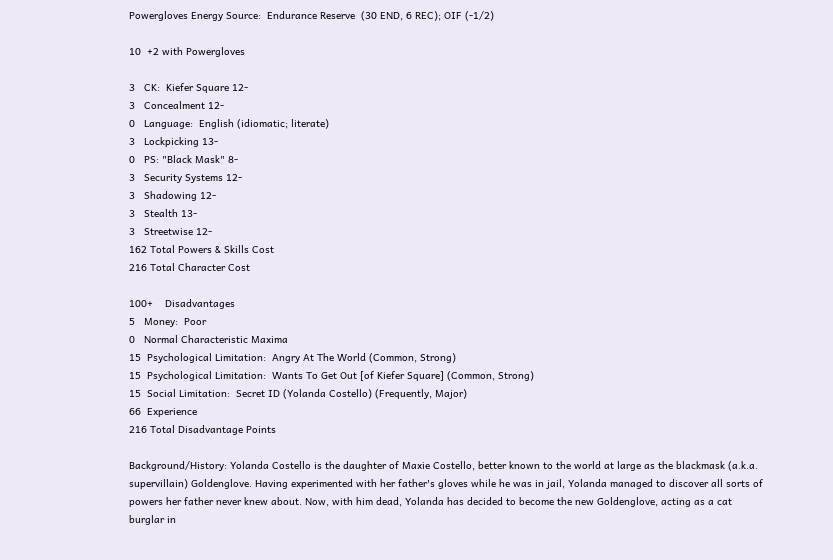Powergloves Energy Source:  Endurance Reserve  (30 END, 6 REC); OIF (-1/2)

10  +2 with Powergloves

3   CK:  Kiefer Square 12-
3   Concealment 12-
0   Language:  English (idiomatic; literate)
3   Lockpicking 13-
0   PS: "Black Mask" 8-
3   Security Systems 12-
3   Shadowing 12-
3   Stealth 13-
3   Streetwise 12-
162 Total Powers & Skills Cost
216 Total Character Cost

100+    Disadvantages
5   Money:  Poor
0   Normal Characteristic Maxima
15  Psychological Limitation:  Angry At The World (Common, Strong)
15  Psychological Limitation:  Wants To Get Out [of Kiefer Square] (Common, Strong)
15  Social Limitation:  Secret ID (Yolanda Costello) (Frequently, Major)
66  Experience
216 Total Disadvantage Points

Background/History: Yolanda Costello is the daughter of Maxie Costello, better known to the world at large as the blackmask (a.k.a. supervillain) Goldenglove. Having experimented with her father's gloves while he was in jail, Yolanda managed to discover all sorts of powers her father never knew about. Now, with him dead, Yolanda has decided to become the new Goldenglove, acting as a cat burglar in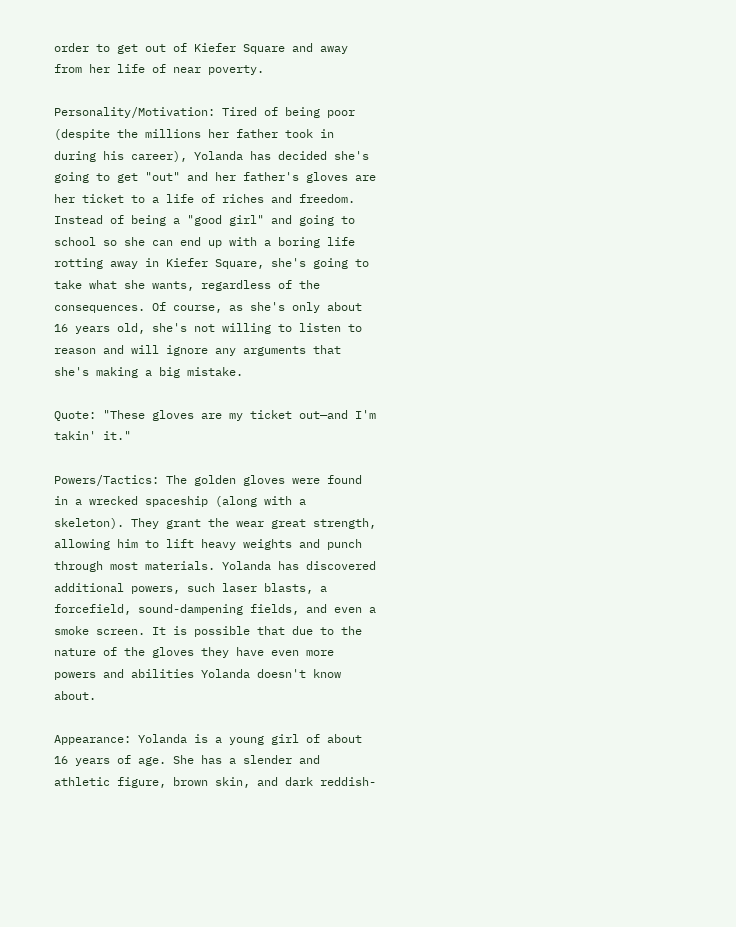order to get out of Kiefer Square and away from her life of near poverty.

Personality/Motivation: Tired of being poor (despite the millions her father took in during his career), Yolanda has decided she's going to get "out" and her father's gloves are her ticket to a life of riches and freedom. Instead of being a "good girl" and going to school so she can end up with a boring life rotting away in Kiefer Square, she's going to take what she wants, regardless of the consequences. Of course, as she's only about 16 years old, she's not willing to listen to reason and will ignore any arguments that she's making a big mistake.

Quote: "These gloves are my ticket out—and I'm takin' it."

Powers/Tactics: The golden gloves were found in a wrecked spaceship (along with a skeleton). They grant the wear great strength, allowing him to lift heavy weights and punch through most materials. Yolanda has discovered additional powers, such laser blasts, a forcefield, sound-dampening fields, and even a smoke screen. It is possible that due to the nature of the gloves they have even more powers and abilities Yolanda doesn't know about.

Appearance: Yolanda is a young girl of about 16 years of age. She has a slender and athletic figure, brown skin, and dark reddish-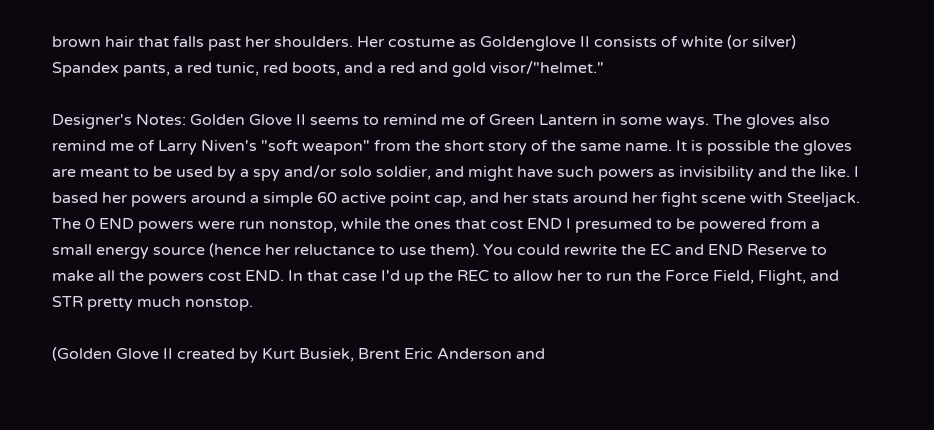brown hair that falls past her shoulders. Her costume as Goldenglove II consists of white (or silver) Spandex pants, a red tunic, red boots, and a red and gold visor/"helmet."

Designer's Notes: Golden Glove II seems to remind me of Green Lantern in some ways. The gloves also remind me of Larry Niven's "soft weapon" from the short story of the same name. It is possible the gloves are meant to be used by a spy and/or solo soldier, and might have such powers as invisibility and the like. I based her powers around a simple 60 active point cap, and her stats around her fight scene with Steeljack. The 0 END powers were run nonstop, while the ones that cost END I presumed to be powered from a small energy source (hence her reluctance to use them). You could rewrite the EC and END Reserve to make all the powers cost END. In that case I'd up the REC to allow her to run the Force Field, Flight, and STR pretty much nonstop.

(Golden Glove II created by Kurt Busiek, Brent Eric Anderson and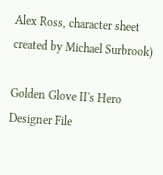Alex Ross, character sheet created by Michael Surbrook)

Golden Glove II's Hero Designer File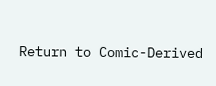Return to Comic-Derived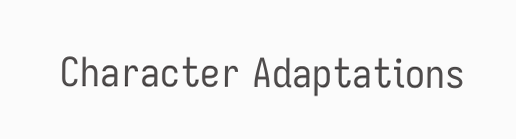Character Adaptations